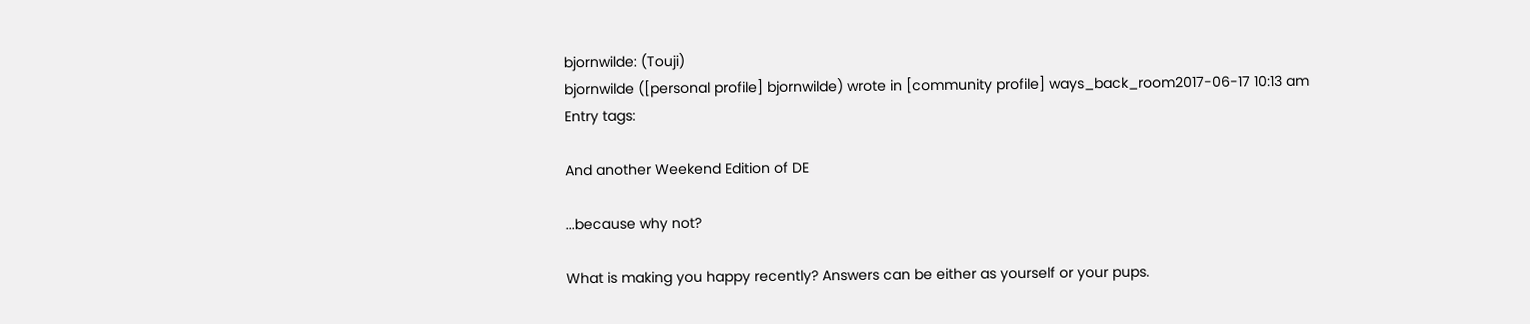bjornwilde: (Touji)
bjornwilde ([personal profile] bjornwilde) wrote in [community profile] ways_back_room2017-06-17 10:13 am
Entry tags:

And another Weekend Edition of DE

...because why not?

What is making you happy recently? Answers can be either as yourself or your pups.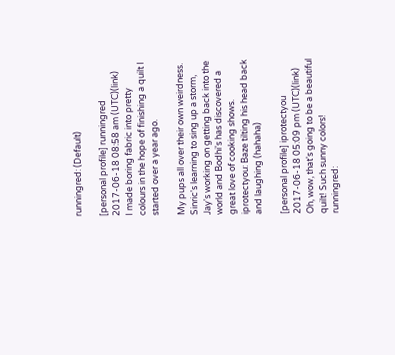runningred: (Default)

[personal profile] runningred 2017-06-18 08:58 am (UTC)(link)
I made boring fabric into pretty colours in the hope of finishing a quilt I started over a year ago.

My pups all over their own weirdness. Sinric's learning to sing up a storm, Jay's working on getting back into the world and Bodhi's has discovered a great love of cooking shows.
iprotectyou: Baze tilting his head back and laughing (hahaha)

[personal profile] iprotectyou 2017-06-18 05:09 pm (UTC)(link)
Oh, wow, that's going to be a beautiful quilt! Such sunny colors!
runningred: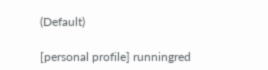(Default)

[personal profile] runningred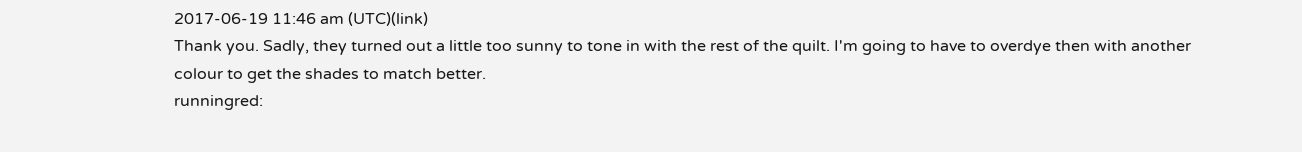2017-06-19 11:46 am (UTC)(link)
Thank you. Sadly, they turned out a little too sunny to tone in with the rest of the quilt. I'm going to have to overdye then with another colour to get the shades to match better.
runningred: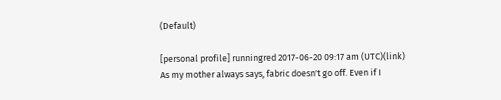(Default)

[personal profile] runningred 2017-06-20 09:17 am (UTC)(link)
As my mother always says, fabric doesn't go off. Even if I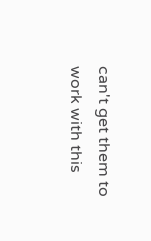can't get them to work with this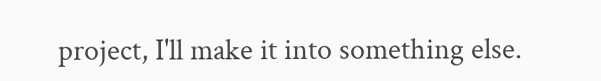project, I'll make it into something else.